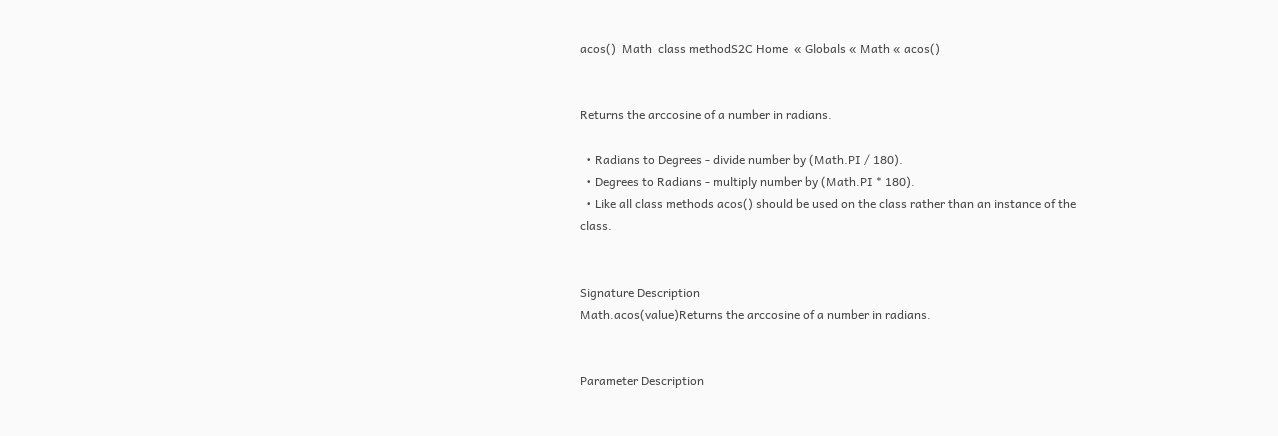acos()  Math  class methodS2C Home  « Globals « Math « acos()


Returns the arccosine of a number in radians.

  • Radians to Degrees - divide number by (Math.PI / 180).
  • Degrees to Radians - multiply number by (Math.PI * 180).
  • Like all class methods acos() should be used on the class rather than an instance of the class.


Signature Description
Math.acos(value)Returns the arccosine of a number in radians.


Parameter Description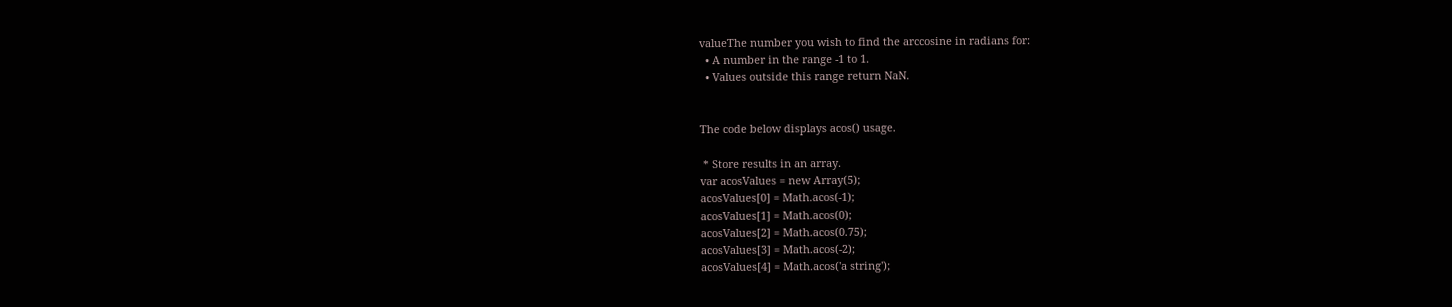valueThe number you wish to find the arccosine in radians for:
  • A number in the range -1 to 1.
  • Values outside this range return NaN.


The code below displays acos() usage.

 * Store results in an array.
var acosValues = new Array(5);
acosValues[0] = Math.acos(-1);
acosValues[1] = Math.acos(0);
acosValues[2] = Math.acos(0.75);
acosValues[3] = Math.acos(-2);
acosValues[4] = Math.acos('a string');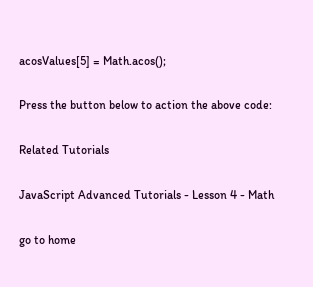acosValues[5] = Math.acos();

Press the button below to action the above code:

Related Tutorials

JavaScript Advanced Tutorials - Lesson 4 - Math

go to home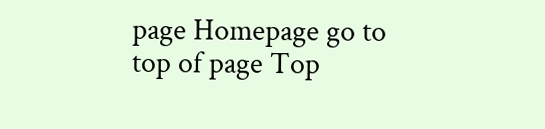page Homepage go to top of page Top